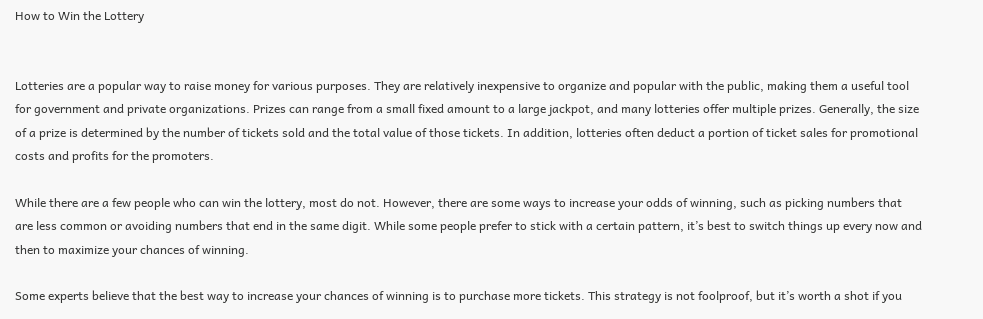How to Win the Lottery


Lotteries are a popular way to raise money for various purposes. They are relatively inexpensive to organize and popular with the public, making them a useful tool for government and private organizations. Prizes can range from a small fixed amount to a large jackpot, and many lotteries offer multiple prizes. Generally, the size of a prize is determined by the number of tickets sold and the total value of those tickets. In addition, lotteries often deduct a portion of ticket sales for promotional costs and profits for the promoters.

While there are a few people who can win the lottery, most do not. However, there are some ways to increase your odds of winning, such as picking numbers that are less common or avoiding numbers that end in the same digit. While some people prefer to stick with a certain pattern, it’s best to switch things up every now and then to maximize your chances of winning.

Some experts believe that the best way to increase your chances of winning is to purchase more tickets. This strategy is not foolproof, but it’s worth a shot if you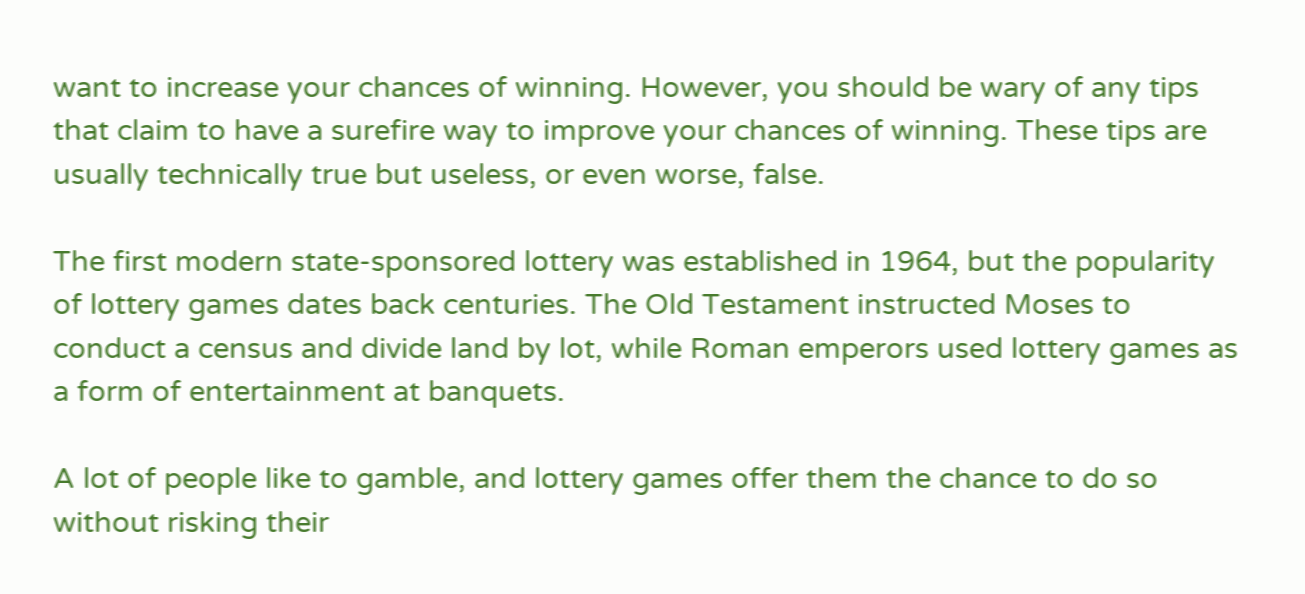want to increase your chances of winning. However, you should be wary of any tips that claim to have a surefire way to improve your chances of winning. These tips are usually technically true but useless, or even worse, false.

The first modern state-sponsored lottery was established in 1964, but the popularity of lottery games dates back centuries. The Old Testament instructed Moses to conduct a census and divide land by lot, while Roman emperors used lottery games as a form of entertainment at banquets.

A lot of people like to gamble, and lottery games offer them the chance to do so without risking their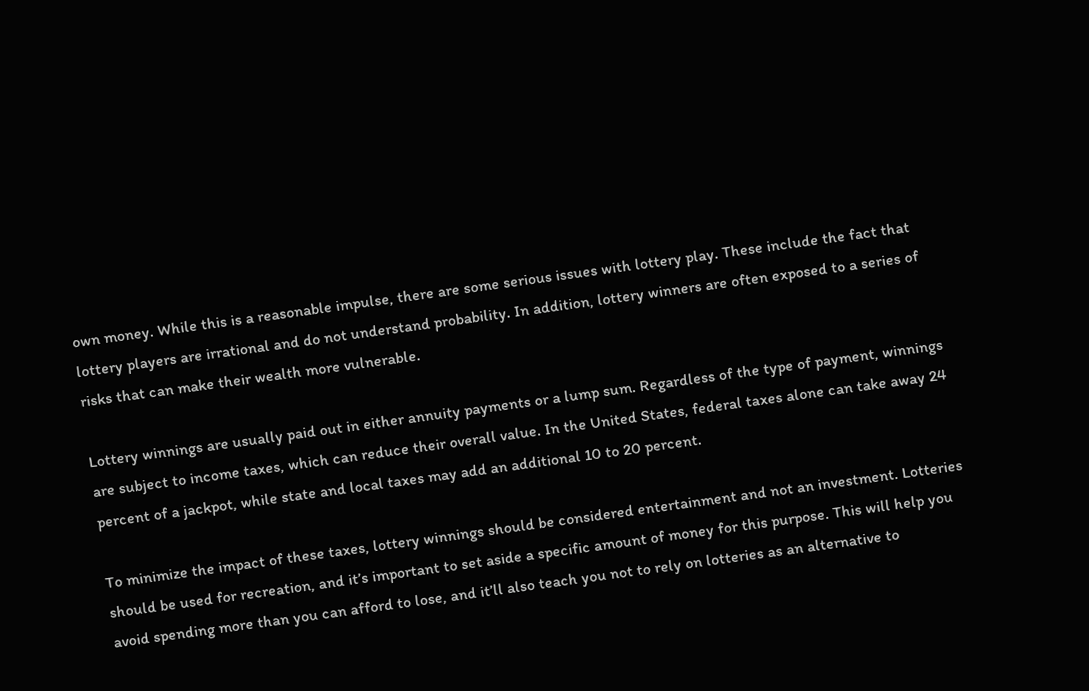own money. While this is a reasonable impulse, there are some serious issues with lottery play. These include the fact that lottery players are irrational and do not understand probability. In addition, lottery winners are often exposed to a series of risks that can make their wealth more vulnerable.

Lottery winnings are usually paid out in either annuity payments or a lump sum. Regardless of the type of payment, winnings are subject to income taxes, which can reduce their overall value. In the United States, federal taxes alone can take away 24 percent of a jackpot, while state and local taxes may add an additional 10 to 20 percent.

To minimize the impact of these taxes, lottery winnings should be considered entertainment and not an investment. Lotteries should be used for recreation, and it’s important to set aside a specific amount of money for this purpose. This will help you avoid spending more than you can afford to lose, and it’ll also teach you not to rely on lotteries as an alternative to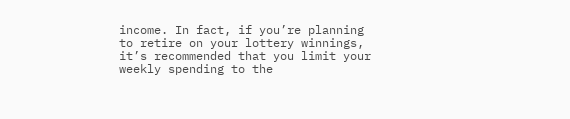income. In fact, if you’re planning to retire on your lottery winnings, it’s recommended that you limit your weekly spending to the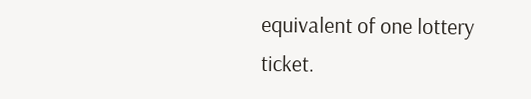equivalent of one lottery ticket.